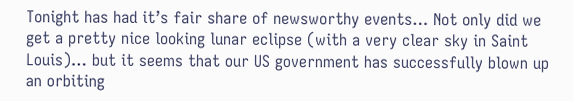Tonight has had it’s fair share of newsworthy events… Not only did we get a pretty nice looking lunar eclipse (with a very clear sky in Saint Louis)… but it seems that our US government has successfully blown up an orbiting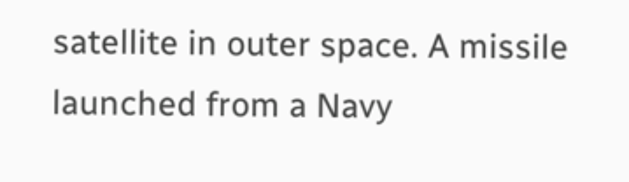satellite in outer space. A missile launched from a Navy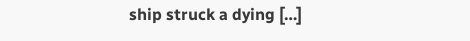ship struck a dying […]